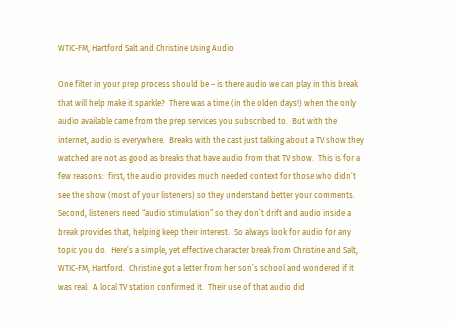WTIC-FM, Hartford Salt and Christine Using Audio

One filter in your prep process should be – is there audio we can play in this break that will help make it sparkle?  There was a time (in the olden days!) when the only audio available came from the prep services you subscribed to.  But with the internet, audio is everywhere.  Breaks with the cast just talking about a TV show they watched are not as good as breaks that have audio from that TV show.  This is for a few reasons:  first, the audio provides much needed context for those who didn’t see the show (most of your listeners) so they understand better your comments.  Second, listeners need “audio stimulation” so they don’t drift and audio inside a break provides that, helping keep their interest.  So always look for audio for any topic you do.  Here’s a simple, yet effective character break from Christine and Salt, WTIC-FM, Hartford.  Christine got a letter from her son’s school and wondered if it was real.  A local TV station confirmed it.  Their use of that audio did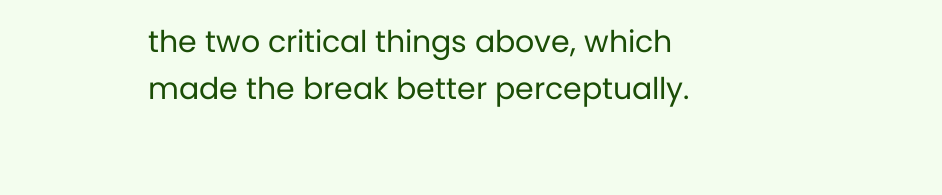the two critical things above, which made the break better perceptually.